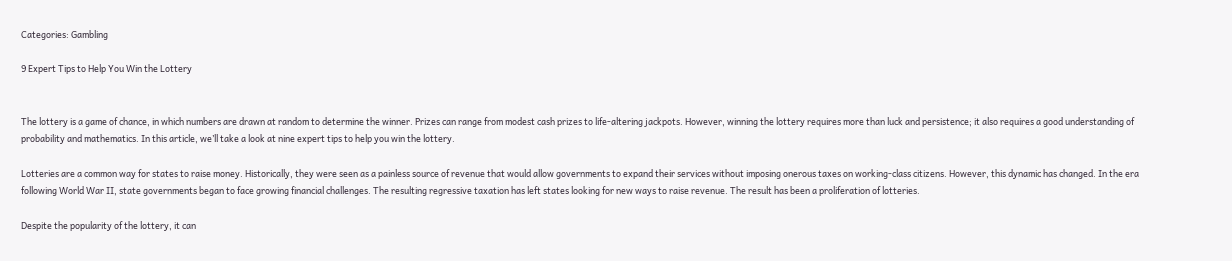Categories: Gambling

9 Expert Tips to Help You Win the Lottery


The lottery is a game of chance, in which numbers are drawn at random to determine the winner. Prizes can range from modest cash prizes to life-altering jackpots. However, winning the lottery requires more than luck and persistence; it also requires a good understanding of probability and mathematics. In this article, we’ll take a look at nine expert tips to help you win the lottery.

Lotteries are a common way for states to raise money. Historically, they were seen as a painless source of revenue that would allow governments to expand their services without imposing onerous taxes on working-class citizens. However, this dynamic has changed. In the era following World War II, state governments began to face growing financial challenges. The resulting regressive taxation has left states looking for new ways to raise revenue. The result has been a proliferation of lotteries.

Despite the popularity of the lottery, it can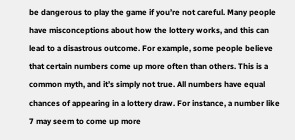be dangerous to play the game if you’re not careful. Many people have misconceptions about how the lottery works, and this can lead to a disastrous outcome. For example, some people believe that certain numbers come up more often than others. This is a common myth, and it’s simply not true. All numbers have equal chances of appearing in a lottery draw. For instance, a number like 7 may seem to come up more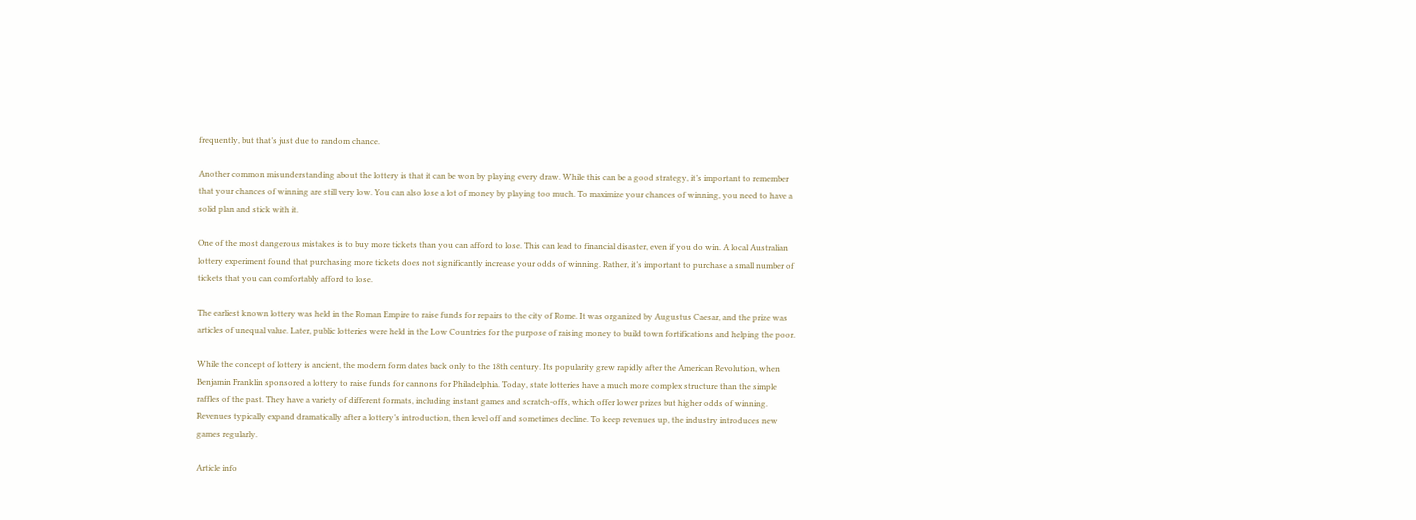frequently, but that’s just due to random chance.

Another common misunderstanding about the lottery is that it can be won by playing every draw. While this can be a good strategy, it’s important to remember that your chances of winning are still very low. You can also lose a lot of money by playing too much. To maximize your chances of winning, you need to have a solid plan and stick with it.

One of the most dangerous mistakes is to buy more tickets than you can afford to lose. This can lead to financial disaster, even if you do win. A local Australian lottery experiment found that purchasing more tickets does not significantly increase your odds of winning. Rather, it’s important to purchase a small number of tickets that you can comfortably afford to lose.

The earliest known lottery was held in the Roman Empire to raise funds for repairs to the city of Rome. It was organized by Augustus Caesar, and the prize was articles of unequal value. Later, public lotteries were held in the Low Countries for the purpose of raising money to build town fortifications and helping the poor.

While the concept of lottery is ancient, the modern form dates back only to the 18th century. Its popularity grew rapidly after the American Revolution, when Benjamin Franklin sponsored a lottery to raise funds for cannons for Philadelphia. Today, state lotteries have a much more complex structure than the simple raffles of the past. They have a variety of different formats, including instant games and scratch-offs, which offer lower prizes but higher odds of winning. Revenues typically expand dramatically after a lottery’s introduction, then level off and sometimes decline. To keep revenues up, the industry introduces new games regularly.

Article info